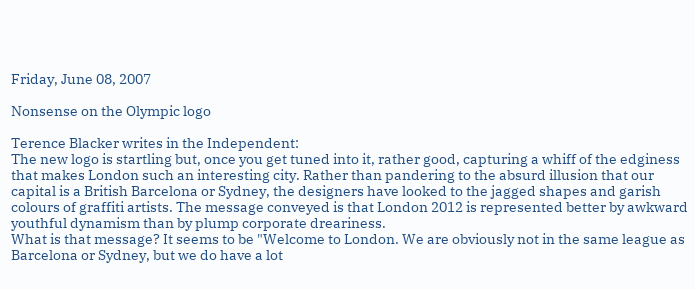Friday, June 08, 2007

Nonsense on the Olympic logo

Terence Blacker writes in the Independent:
The new logo is startling but, once you get tuned into it, rather good, capturing a whiff of the edginess that makes London such an interesting city. Rather than pandering to the absurd illusion that our capital is a British Barcelona or Sydney, the designers have looked to the jagged shapes and garish colours of graffiti artists. The message conveyed is that London 2012 is represented better by awkward youthful dynamism than by plump corporate dreariness.
What is that message? It seems to be "Welcome to London. We are obviously not in the same league as Barcelona or Sydney, but we do have a lot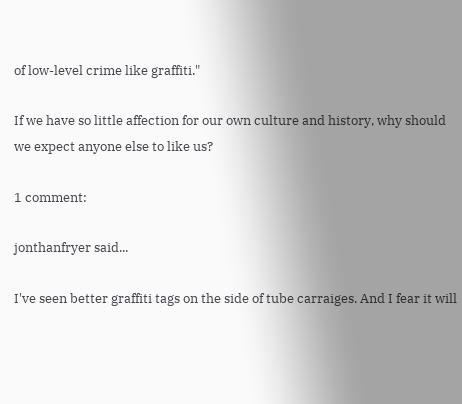of low-level crime like graffiti."

If we have so little affection for our own culture and history, why should we expect anyone else to like us?

1 comment:

jonthanfryer said...

I've seen better graffiti tags on the side of tube carraiges. And I fear it will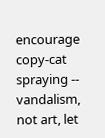encourage copy-cat spraying -- vandalism, not art, let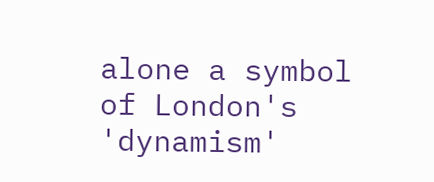alone a symbol of London's 'dynamism'